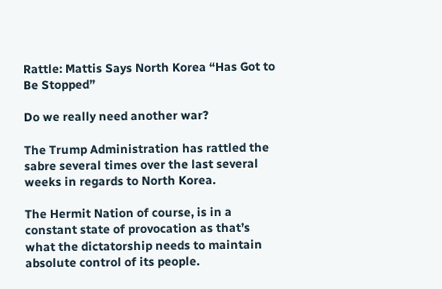Rattle: Mattis Says North Korea “Has Got to Be Stopped”

Do we really need another war?

The Trump Administration has rattled the sabre several times over the last several weeks in regards to North Korea.

The Hermit Nation of course, is in a constant state of provocation as that’s what the dictatorship needs to maintain absolute control of its people.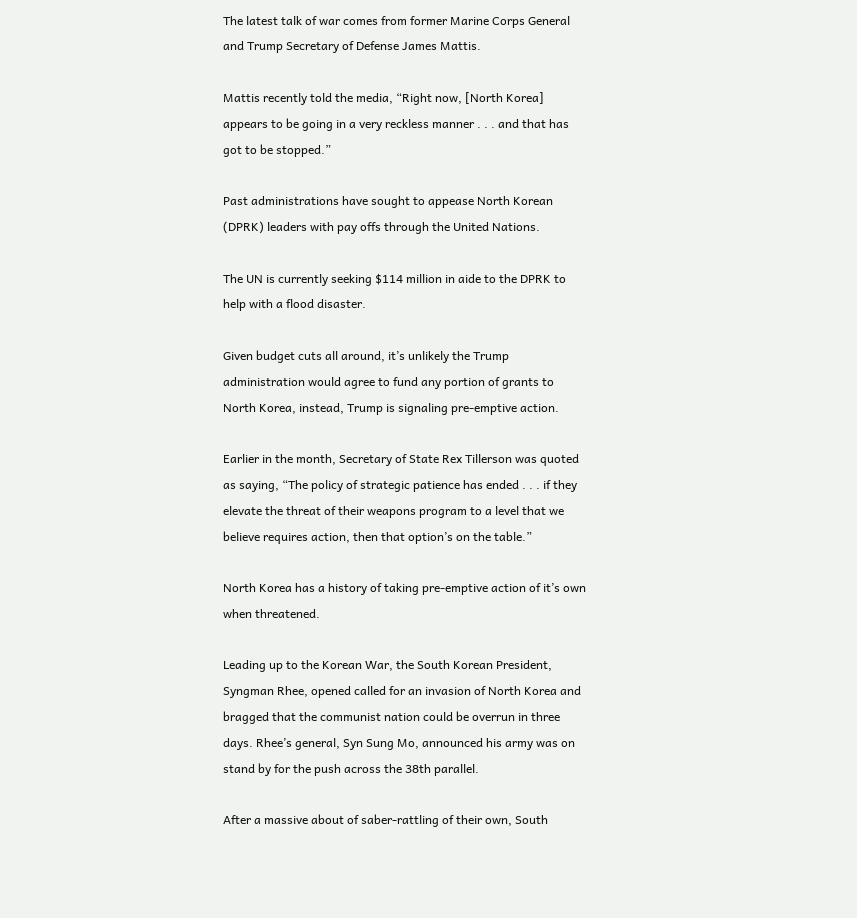The latest talk of war comes from former Marine Corps General and Trump Secretary of Defense James Mattis.

Mattis recently told the media, “Right now, [North Korea] appears to be going in a very reckless manner . . . and that has got to be stopped.”

Past administrations have sought to appease North Korean (DPRK) leaders with pay offs through the United Nations.

The UN is currently seeking $114 million in aide to the DPRK to help with a flood disaster.

Given budget cuts all around, it’s unlikely the Trump administration would agree to fund any portion of grants to North Korea, instead, Trump is signaling pre-emptive action.

Earlier in the month, Secretary of State Rex Tillerson was quoted as saying, “The policy of strategic patience has ended . . . if they elevate the threat of their weapons program to a level that we believe requires action, then that option’s on the table.”

North Korea has a history of taking pre-emptive action of it’s own when threatened.

Leading up to the Korean War, the South Korean President, Syngman Rhee, opened called for an invasion of North Korea and bragged that the communist nation could be overrun in three days. Rhee’s general, Syn Sung Mo, announced his army was on stand by for the push across the 38th parallel.

After a massive about of saber-rattling of their own, South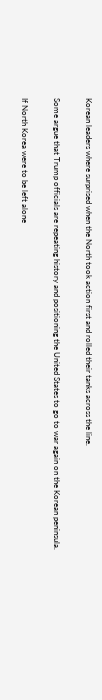Korean leaders where surprised when the North took action first and rolled their tanks across the line.

Some argue that Trump officials are repeating history and positioning the United States to go to war again on the Korean peninsula.

If North Korea were to be left alone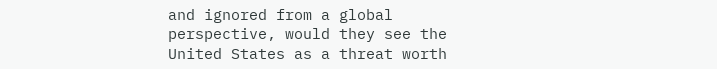and ignored from a global perspective, would they see the United States as a threat worth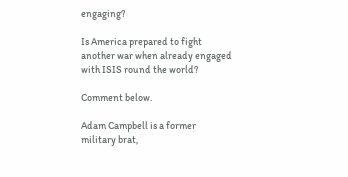engaging?

Is America prepared to fight another war when already engaged with ISIS round the world?

Comment below.

Adam Campbell is a former military brat,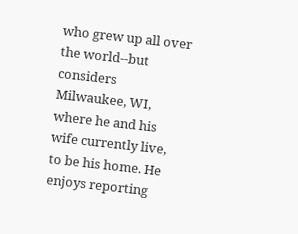who grew up all over the world--but considers Milwaukee, WI, where he and his wife currently live, to be his home. He enjoys reporting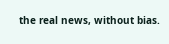the real news, without bias.